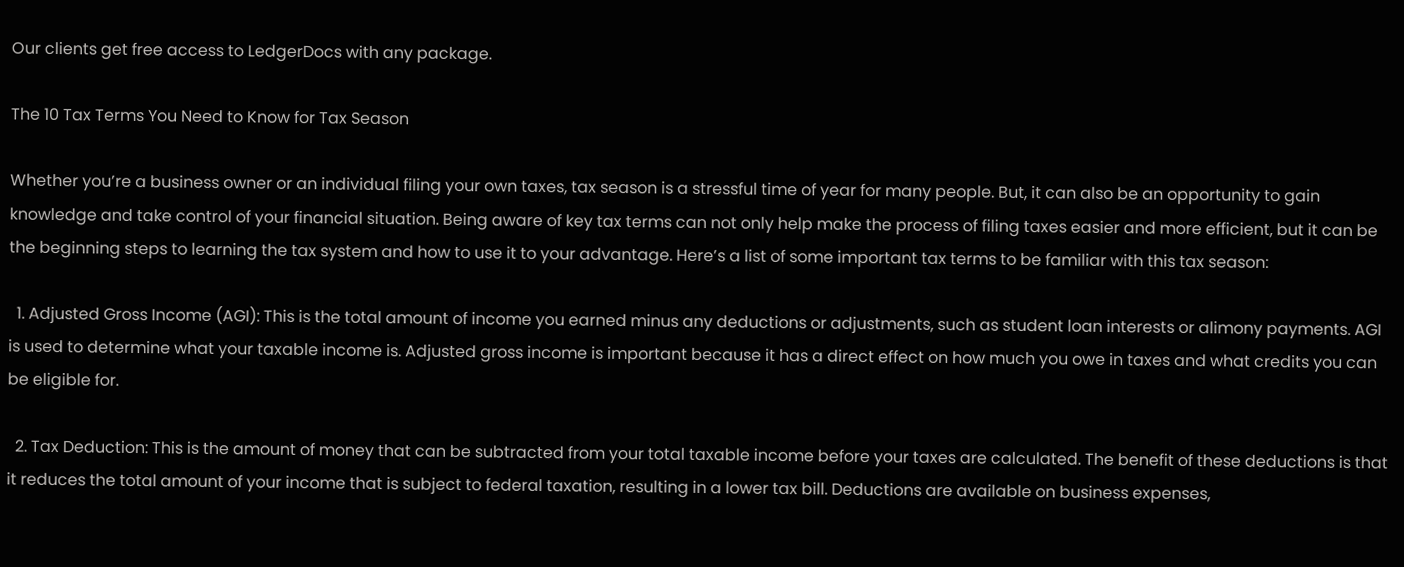Our clients get free access to LedgerDocs with any package.

The 10 Tax Terms You Need to Know for Tax Season

Whether you’re a business owner or an individual filing your own taxes, tax season is a stressful time of year for many people. But, it can also be an opportunity to gain knowledge and take control of your financial situation. Being aware of key tax terms can not only help make the process of filing taxes easier and more efficient, but it can be the beginning steps to learning the tax system and how to use it to your advantage. Here’s a list of some important tax terms to be familiar with this tax season:

  1. Adjusted Gross Income (AGI): This is the total amount of income you earned minus any deductions or adjustments, such as student loan interests or alimony payments. AGI is used to determine what your taxable income is. Adjusted gross income is important because it has a direct effect on how much you owe in taxes and what credits you can be eligible for.

  2. Tax Deduction: This is the amount of money that can be subtracted from your total taxable income before your taxes are calculated. The benefit of these deductions is that it reduces the total amount of your income that is subject to federal taxation, resulting in a lower tax bill. Deductions are available on business expenses,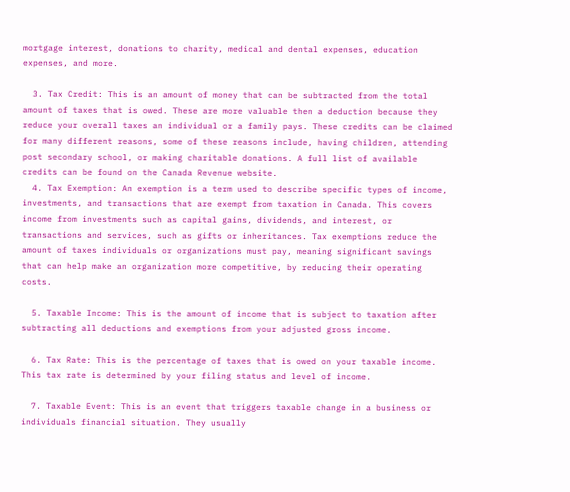mortgage interest, donations to charity, medical and dental expenses, education expenses, and more.

  3. Tax Credit: This is an amount of money that can be subtracted from the total amount of taxes that is owed. These are more valuable then a deduction because they reduce your overall taxes an individual or a family pays. These credits can be claimed for many different reasons, some of these reasons include, having children, attending post secondary school, or making charitable donations. A full list of available credits can be found on the Canada Revenue website.
  4. Tax Exemption: An exemption is a term used to describe specific types of income, investments, and transactions that are exempt from taxation in Canada. This covers income from investments such as capital gains, dividends, and interest, or transactions and services, such as gifts or inheritances. Tax exemptions reduce the amount of taxes individuals or organizations must pay, meaning significant savings that can help make an organization more competitive, by reducing their operating costs.

  5. Taxable Income: This is the amount of income that is subject to taxation after subtracting all deductions and exemptions from your adjusted gross income.

  6. Tax Rate: This is the percentage of taxes that is owed on your taxable income. This tax rate is determined by your filing status and level of income.

  7. Taxable Event: This is an event that triggers taxable change in a business or individuals financial situation. They usually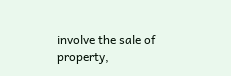involve the sale of property,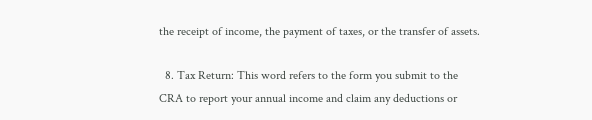the receipt of income, the payment of taxes, or the transfer of assets.

  8. Tax Return: This word refers to the form you submit to the CRA to report your annual income and claim any deductions or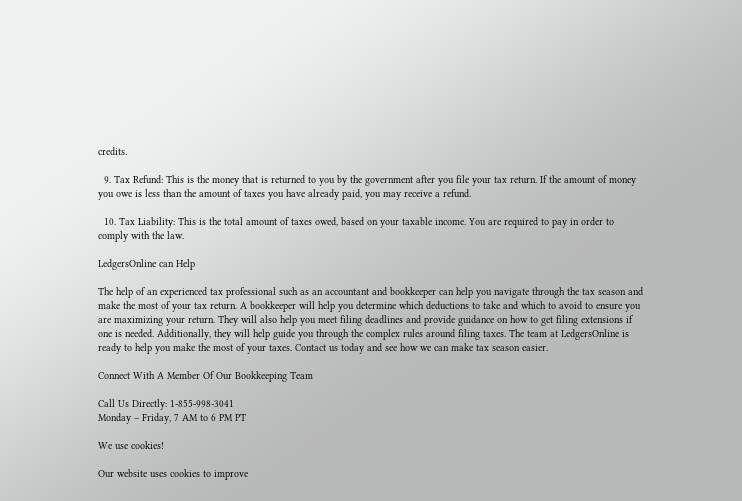credits.

  9. Tax Refund: This is the money that is returned to you by the government after you file your tax return. If the amount of money you owe is less than the amount of taxes you have already paid, you may receive a refund.

  10. Tax Liability: This is the total amount of taxes owed, based on your taxable income. You are required to pay in order to comply with the law.

LedgersOnline can Help

The help of an experienced tax professional such as an accountant and bookkeeper can help you navigate through the tax season and make the most of your tax return. A bookkeeper will help you determine which deductions to take and which to avoid to ensure you are maximizing your return. They will also help you meet filing deadlines and provide guidance on how to get filing extensions if one is needed. Additionally, they will help guide you through the complex rules around filing taxes. The team at LedgersOnline is ready to help you make the most of your taxes. Contact us today and see how we can make tax season easier.

Connect With A Member Of Our Bookkeeping Team

Call Us Directly: 1-855-998-3041
Monday – Friday, 7 AM to 6 PM PT

We use cookies!

Our website uses cookies to improve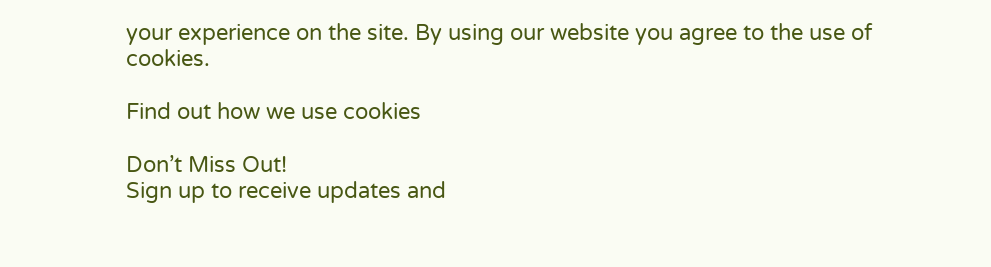your experience on the site. By using our website you agree to the use of cookies.

Find out how we use cookies

Don’t Miss Out!
Sign up to receive updates and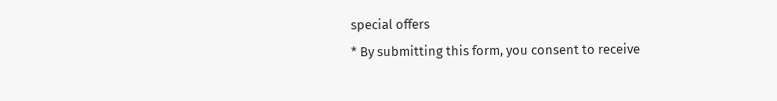special offers
* By submitting this form, you consent to receive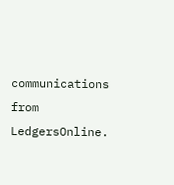communications from LedgersOnline.